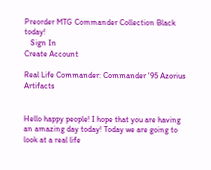Preorder MTG Commander Collection Black today!
   Sign In
Create Account

Real Life Commander: Commander '95 Azorius Artifacts


Hello happy people! I hope that you are having an amazing day today! Today we are going to look at a real life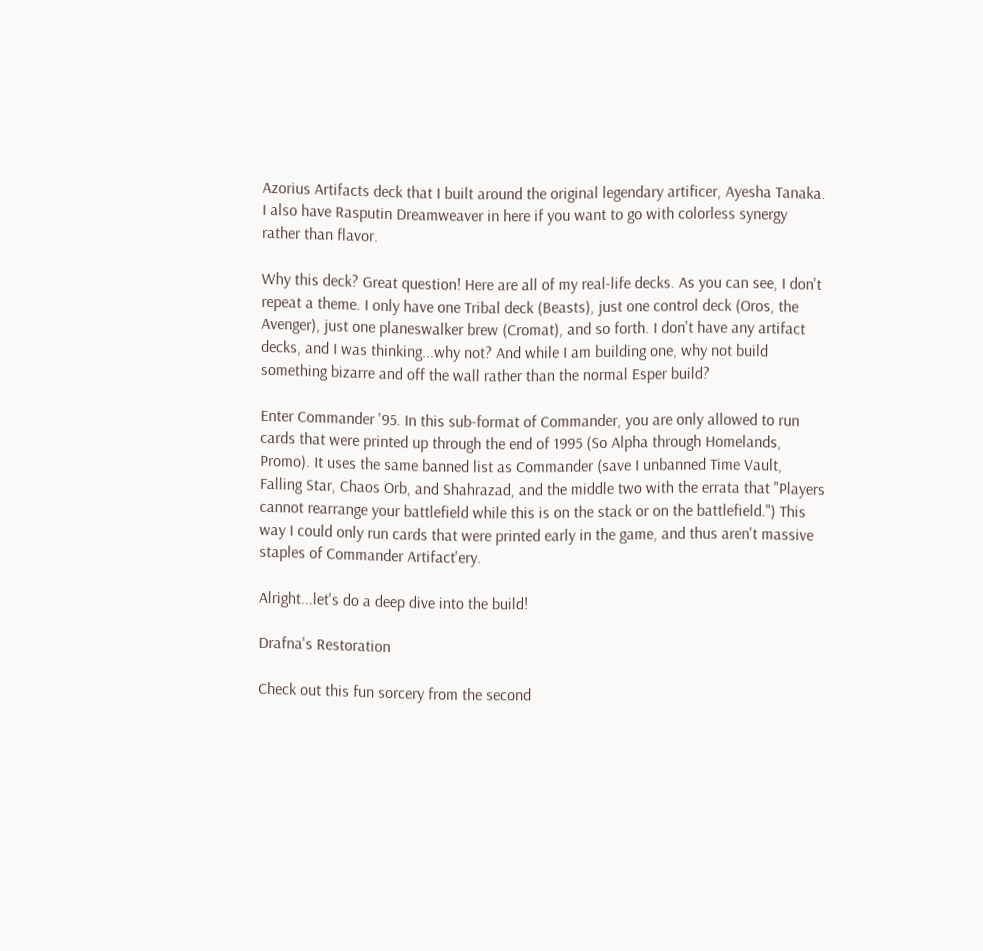Azorius Artifacts deck that I built around the original legendary artificer, Ayesha Tanaka. I also have Rasputin Dreamweaver in here if you want to go with colorless synergy rather than flavor.

Why this deck? Great question! Here are all of my real-life decks. As you can see, I don't repeat a theme. I only have one Tribal deck (Beasts), just one control deck (Oros, the Avenger), just one planeswalker brew (Cromat), and so forth. I don't have any artifact decks, and I was thinking...why not? And while I am building one, why not build something bizarre and off the wall rather than the normal Esper build?

Enter Commander '95. In this sub-format of Commander, you are only allowed to run cards that were printed up through the end of 1995 (So Alpha through Homelands, Promo). It uses the same banned list as Commander (save I unbanned Time Vault, Falling Star, Chaos Orb, and Shahrazad, and the middle two with the errata that "Players cannot rearrange your battlefield while this is on the stack or on the battlefield.") This way I could only run cards that were printed early in the game, and thus aren't massive staples of Commander Artifact'ery.

Alright...let's do a deep dive into the build!

Drafna's Restoration

Check out this fun sorcery from the second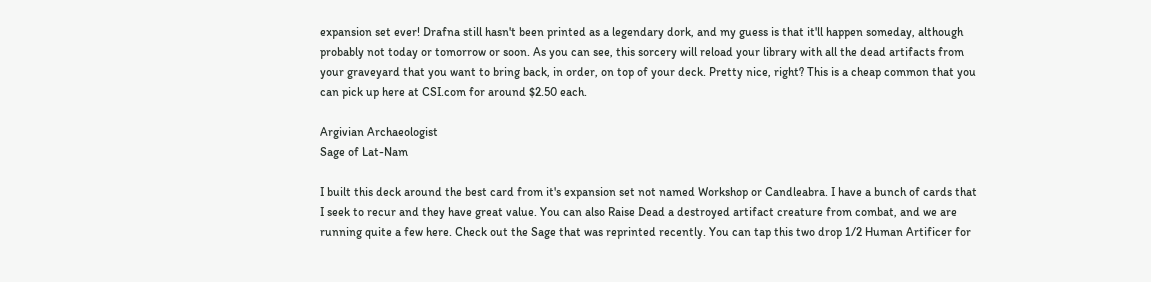expansion set ever! Drafna still hasn't been printed as a legendary dork, and my guess is that it'll happen someday, although probably not today or tomorrow or soon. As you can see, this sorcery will reload your library with all the dead artifacts from your graveyard that you want to bring back, in order, on top of your deck. Pretty nice, right? This is a cheap common that you can pick up here at CSI.com for around $2.50 each.

Argivian Archaeologist
Sage of Lat-Nam

I built this deck around the best card from it's expansion set not named Workshop or Candleabra. I have a bunch of cards that I seek to recur and they have great value. You can also Raise Dead a destroyed artifact creature from combat, and we are running quite a few here. Check out the Sage that was reprinted recently. You can tap this two drop 1/2 Human Artificer for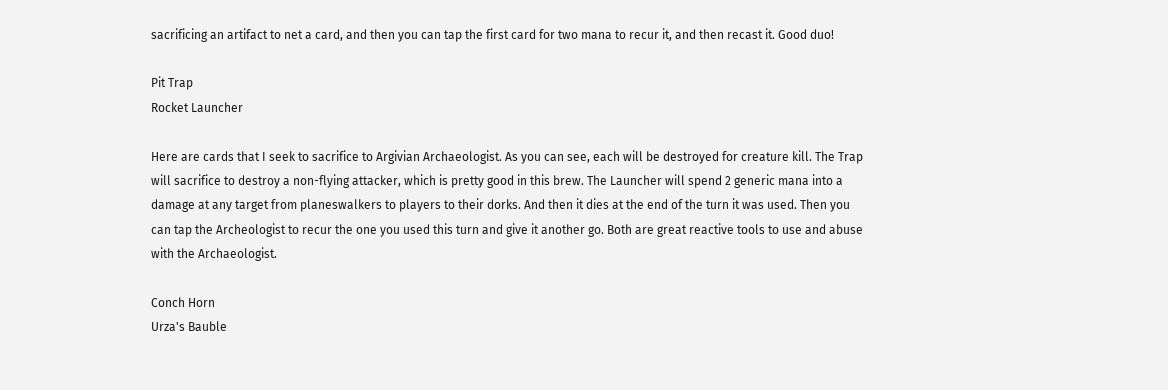sacrificing an artifact to net a card, and then you can tap the first card for two mana to recur it, and then recast it. Good duo!

Pit Trap
Rocket Launcher

Here are cards that I seek to sacrifice to Argivian Archaeologist. As you can see, each will be destroyed for creature kill. The Trap will sacrifice to destroy a non-flying attacker, which is pretty good in this brew. The Launcher will spend 2 generic mana into a damage at any target from planeswalkers to players to their dorks. And then it dies at the end of the turn it was used. Then you can tap the Archeologist to recur the one you used this turn and give it another go. Both are great reactive tools to use and abuse with the Archaeologist.

Conch Horn
Urza's Bauble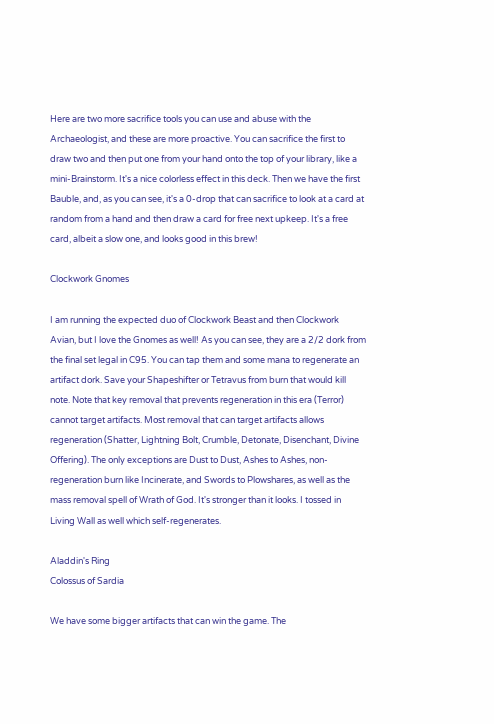Here are two more sacrifice tools you can use and abuse with the Archaeologist, and these are more proactive. You can sacrifice the first to draw two and then put one from your hand onto the top of your library, like a mini-Brainstorm. It's a nice colorless effect in this deck. Then we have the first Bauble, and, as you can see, it's a 0-drop that can sacrifice to look at a card at random from a hand and then draw a card for free next upkeep. It's a free card, albeit a slow one, and looks good in this brew!

Clockwork Gnomes

I am running the expected duo of Clockwork Beast and then Clockwork Avian, but I love the Gnomes as well! As you can see, they are a 2/2 dork from the final set legal in C95. You can tap them and some mana to regenerate an artifact dork. Save your Shapeshifter or Tetravus from burn that would kill note. Note that key removal that prevents regeneration in this era (Terror) cannot target artifacts. Most removal that can target artifacts allows regeneration (Shatter, Lightning Bolt, Crumble, Detonate, Disenchant, Divine Offering). The only exceptions are Dust to Dust, Ashes to Ashes, non-regeneration burn like Incinerate, and Swords to Plowshares, as well as the mass removal spell of Wrath of God. It's stronger than it looks. I tossed in Living Wall as well which self-regenerates.

Aladdin's Ring
Colossus of Sardia

We have some bigger artifacts that can win the game. The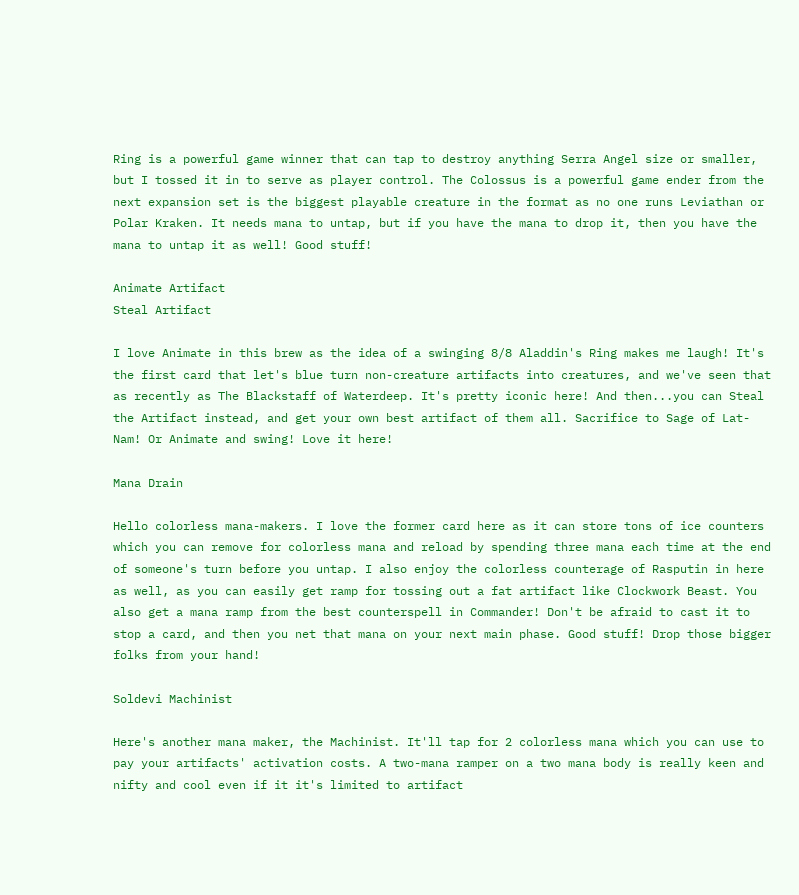Ring is a powerful game winner that can tap to destroy anything Serra Angel size or smaller, but I tossed it in to serve as player control. The Colossus is a powerful game ender from the next expansion set is the biggest playable creature in the format as no one runs Leviathan or Polar Kraken. It needs mana to untap, but if you have the mana to drop it, then you have the mana to untap it as well! Good stuff!

Animate Artifact
Steal Artifact

I love Animate in this brew as the idea of a swinging 8/8 Aladdin's Ring makes me laugh! It's the first card that let's blue turn non-creature artifacts into creatures, and we've seen that as recently as The Blackstaff of Waterdeep. It's pretty iconic here! And then...you can Steal the Artifact instead, and get your own best artifact of them all. Sacrifice to Sage of Lat-Nam! Or Animate and swing! Love it here!

Mana Drain

Hello colorless mana-makers. I love the former card here as it can store tons of ice counters which you can remove for colorless mana and reload by spending three mana each time at the end of someone's turn before you untap. I also enjoy the colorless counterage of Rasputin in here as well, as you can easily get ramp for tossing out a fat artifact like Clockwork Beast. You also get a mana ramp from the best counterspell in Commander! Don't be afraid to cast it to stop a card, and then you net that mana on your next main phase. Good stuff! Drop those bigger folks from your hand!

Soldevi Machinist

Here's another mana maker, the Machinist. It'll tap for 2 colorless mana which you can use to pay your artifacts' activation costs. A two-mana ramper on a two mana body is really keen and nifty and cool even if it it's limited to artifact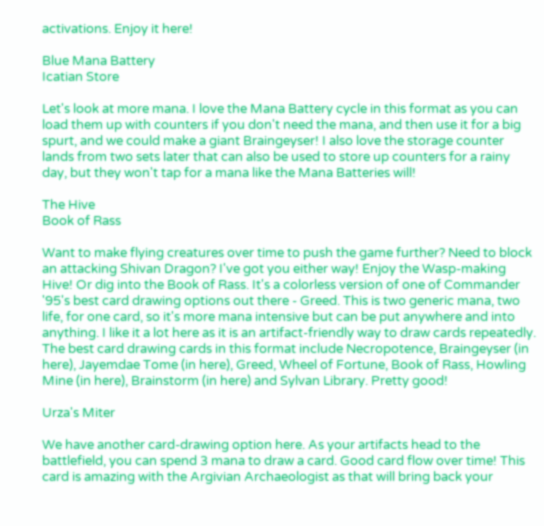activations. Enjoy it here!

Blue Mana Battery
Icatian Store

Let's look at more mana. I love the Mana Battery cycle in this format as you can load them up with counters if you don't need the mana, and then use it for a big spurt, and we could make a giant Braingeyser! I also love the storage counter lands from two sets later that can also be used to store up counters for a rainy day, but they won't tap for a mana like the Mana Batteries will!

The Hive
Book of Rass

Want to make flying creatures over time to push the game further? Need to block an attacking Shivan Dragon? I've got you either way! Enjoy the Wasp-making Hive! Or dig into the Book of Rass. It's a colorless version of one of Commander '95's best card drawing options out there - Greed. This is two generic mana, two life, for one card, so it's more mana intensive but can be put anywhere and into anything. I like it a lot here as it is an artifact-friendly way to draw cards repeatedly. The best card drawing cards in this format include Necropotence, Braingeyser (in here), Jayemdae Tome (in here), Greed, Wheel of Fortune, Book of Rass, Howling Mine (in here), Brainstorm (in here) and Sylvan Library. Pretty good!

Urza's Miter

We have another card-drawing option here. As your artifacts head to the battlefield, you can spend 3 mana to draw a card. Good card flow over time! This card is amazing with the Argivian Archaeologist as that will bring back your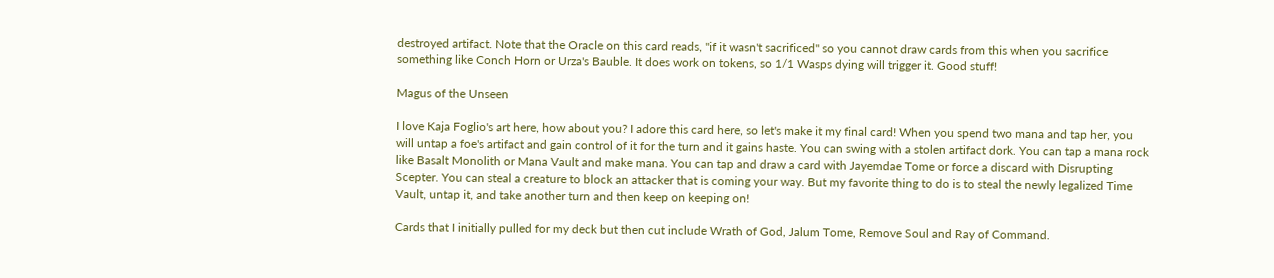destroyed artifact. Note that the Oracle on this card reads, "if it wasn't sacrificed" so you cannot draw cards from this when you sacrifice something like Conch Horn or Urza's Bauble. It does work on tokens, so 1/1 Wasps dying will trigger it. Good stuff!

Magus of the Unseen

I love Kaja Foglio's art here, how about you? I adore this card here, so let's make it my final card! When you spend two mana and tap her, you will untap a foe's artifact and gain control of it for the turn and it gains haste. You can swing with a stolen artifact dork. You can tap a mana rock like Basalt Monolith or Mana Vault and make mana. You can tap and draw a card with Jayemdae Tome or force a discard with Disrupting Scepter. You can steal a creature to block an attacker that is coming your way. But my favorite thing to do is to steal the newly legalized Time Vault, untap it, and take another turn and then keep on keeping on!

Cards that I initially pulled for my deck but then cut include Wrath of God, Jalum Tome, Remove Soul and Ray of Command.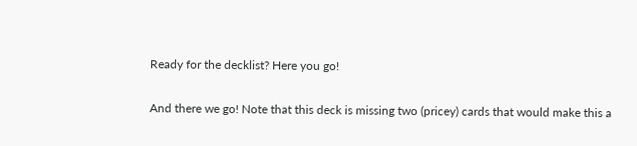Ready for the decklist? Here you go!

And there we go! Note that this deck is missing two (pricey) cards that would make this a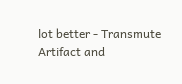lot better - Transmute Artifact and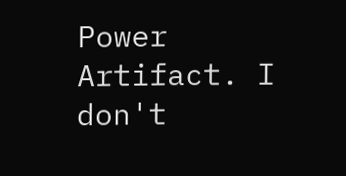Power Artifact. I don't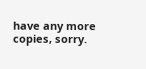have any more copies, sorry.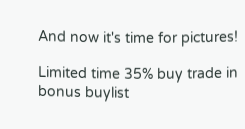And now it's time for pictures!

Limited time 35% buy trade in bonus buylist